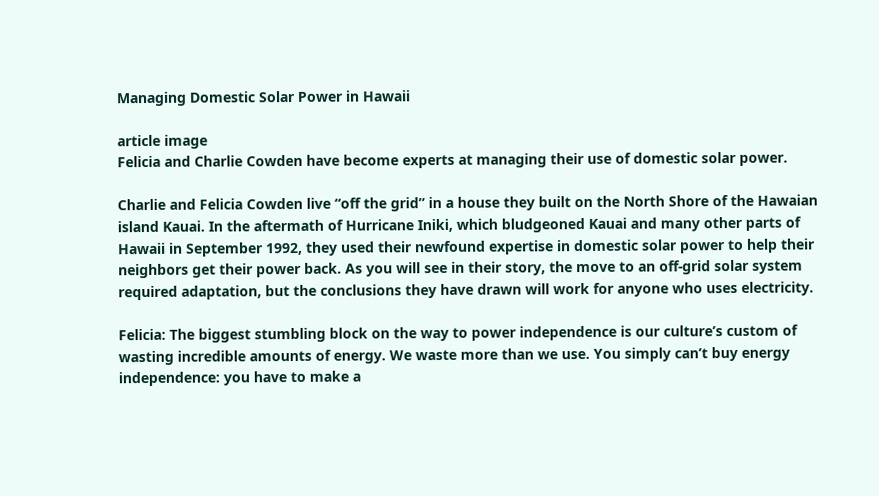Managing Domestic Solar Power in Hawaii

article image
Felicia and Charlie Cowden have become experts at managing their use of domestic solar power.

Charlie and Felicia Cowden live “off the grid” in a house they built on the North Shore of the Hawaian island Kauai. In the aftermath of Hurricane Iniki, which bludgeoned Kauai and many other parts of Hawaii in September 1992, they used their newfound expertise in domestic solar power to help their neighbors get their power back. As you will see in their story, the move to an off-grid solar system required adaptation, but the conclusions they have drawn will work for anyone who uses electricity.

Felicia: The biggest stumbling block on the way to power independence is our culture’s custom of wasting incredible amounts of energy. We waste more than we use. You simply can’t buy energy independence: you have to make a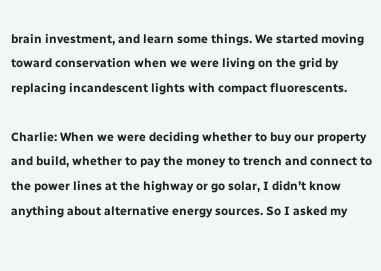brain investment, and learn some things. We started moving toward conservation when we were living on the grid by replacing incandescent lights with compact fluorescents.

Charlie: When we were deciding whether to buy our property and build, whether to pay the money to trench and connect to the power lines at the highway or go solar, I didn’t know anything about alternative energy sources. So I asked my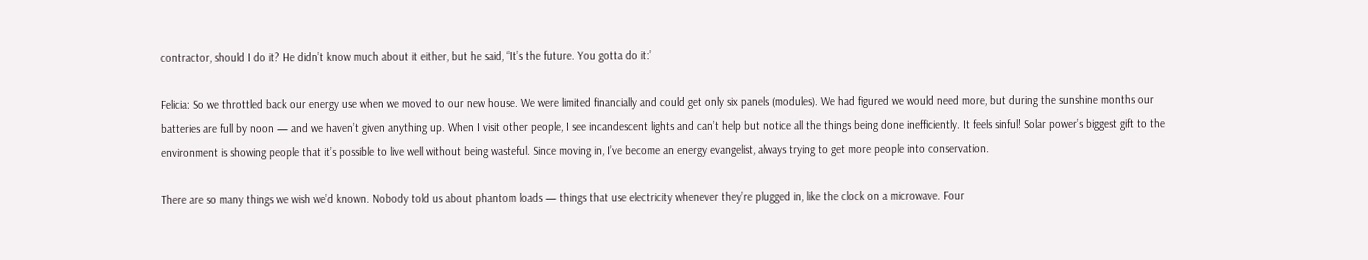contractor, should I do it? He didn’t know much about it either, but he said, “It’s the future. You gotta do it:’

Felicia: So we throttled back our energy use when we moved to our new house. We were limited financially and could get only six panels (modules). We had figured we would need more, but during the sunshine months our batteries are full by noon — and we haven’t given anything up. When I visit other people, I see incandescent lights and can’t help but notice all the things being done inefficiently. It feels sinful! Solar power’s biggest gift to the environment is showing people that it’s possible to live well without being wasteful. Since moving in, I’ve become an energy evangelist, always trying to get more people into conservation.

There are so many things we wish we’d known. Nobody told us about phantom loads — things that use electricity whenever they’re plugged in, like the clock on a microwave. Four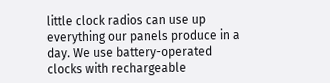little clock radios can use up everything our panels produce in a day. We use battery-operated clocks with rechargeable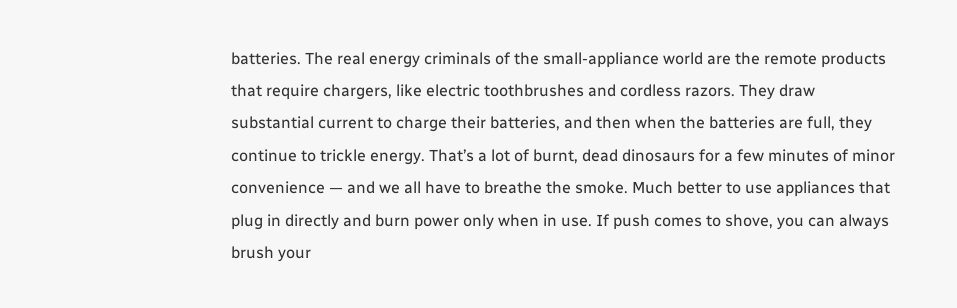batteries. The real energy criminals of the small-appliance world are the remote products that require chargers, like electric toothbrushes and cordless razors. They draw substantial current to charge their batteries, and then when the batteries are full, they continue to trickle energy. That’s a lot of burnt, dead dinosaurs for a few minutes of minor convenience — and we all have to breathe the smoke. Much better to use appliances that plug in directly and burn power only when in use. If push comes to shove, you can always brush your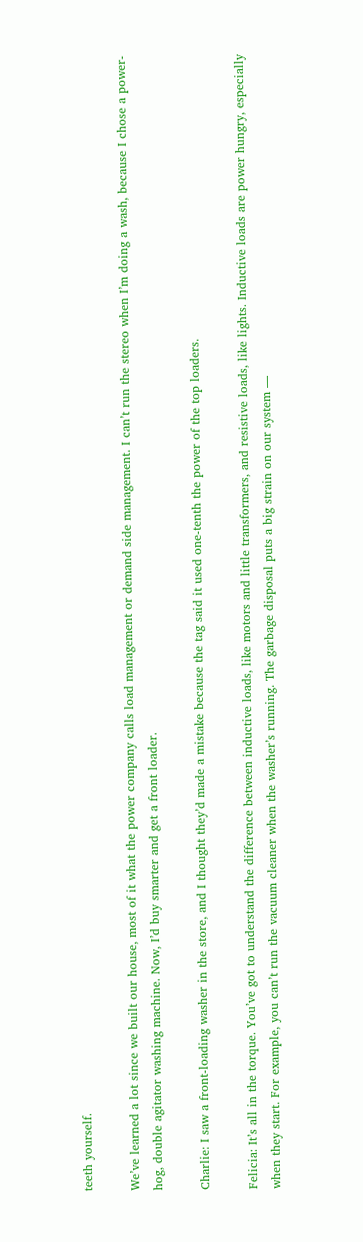teeth yourself.

We’ve learned a lot since we built our house, most of it what the power company calls load management or demand side management. I can’t run the stereo when I’m doing a wash, because I chose a power-hog, double agitator washing machine. Now, I’d buy smarter and get a front loader.

Charlie: I saw a front-loading washer in the store, and I thought they’d made a mistake because the tag said it used one-tenth the power of the top loaders.

Felicia: It’s all in the torque. You’ve got to understand the difference between inductive loads, like motors and little transformers, and resistive loads, like lights. Inductive loads are power hungry, especially when they start. For example, you can’t run the vacuum cleaner when the washer’s running. The garbage disposal puts a big strain on our system —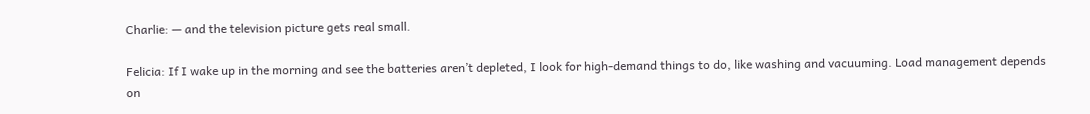Charlie: — and the television picture gets real small.

Felicia: If I wake up in the morning and see the batteries aren’t depleted, I look for high-demand things to do, like washing and vacuuming. Load management depends on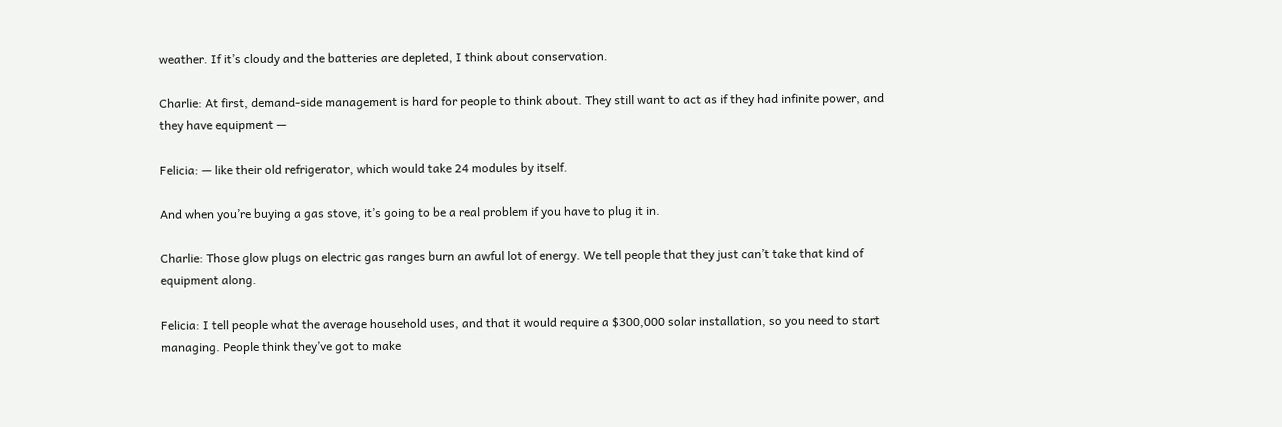weather. If it’s cloudy and the batteries are depleted, I think about conservation.

Charlie: At first, demand-side management is hard for people to think about. They still want to act as if they had infinite power, and they have equipment —

Felicia: — like their old refrigerator, which would take 24 modules by itself.

And when you’re buying a gas stove, it’s going to be a real problem if you have to plug it in.

Charlie: Those glow plugs on electric gas ranges burn an awful lot of energy. We tell people that they just can’t take that kind of equipment along.

Felicia: I tell people what the average household uses, and that it would require a $300,000 solar installation, so you need to start managing. People think they’ve got to make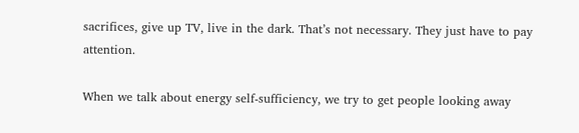sacrifices, give up TV, live in the dark. That’s not necessary. They just have to pay attention.

When we talk about energy self-sufficiency, we try to get people looking away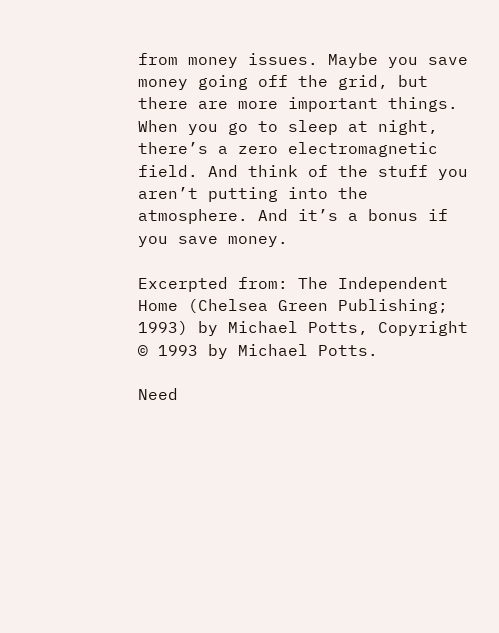from money issues. Maybe you save money going off the grid, but there are more important things. When you go to sleep at night, there’s a zero electromagnetic field. And think of the stuff you aren’t putting into the atmosphere. And it’s a bonus if you save money.

Excerpted from: The Independent Home (Chelsea Green Publishing; 1993) by Michael Potts, Copyright © 1993 by Michael Potts.

Need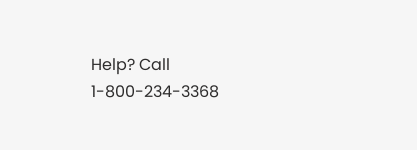Help? Call 1-800-234-3368